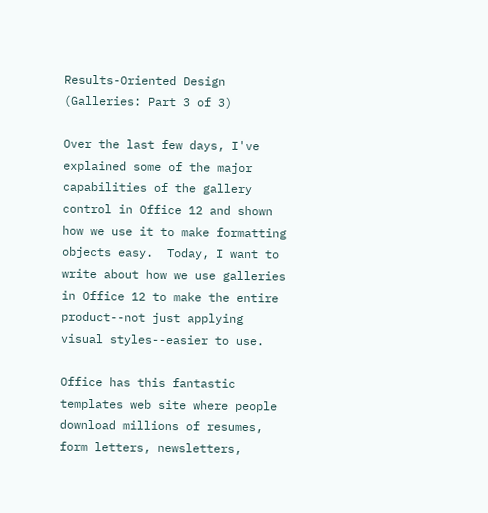Results-Oriented Design (Galleries: Part 3 of 3)

Over the last few days, I've explained some of the major capabilities of the gallery control in Office 12 and shown how we use it to make formatting objects easy.  Today, I want to write about how we use galleries in Office 12 to make the entire product--not just applying visual styles--easier to use.

Office has this fantastic templates web site where people download millions of resumes, form letters, newsletters,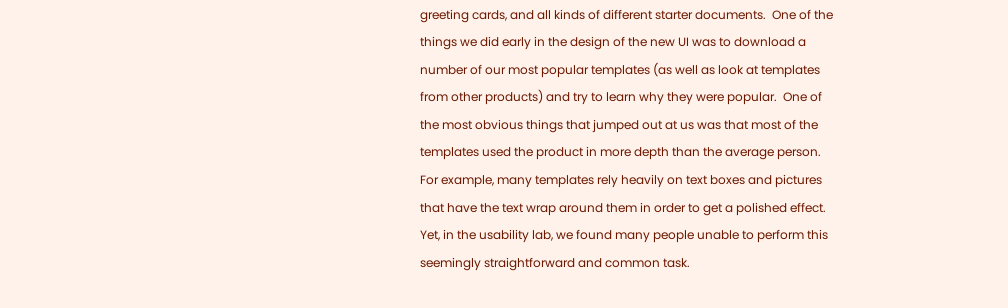greeting cards, and all kinds of different starter documents.  One of the things we did early in the design of the new UI was to download a number of our most popular templates (as well as look at templates from other products) and try to learn why they were popular.  One of the most obvious things that jumped out at us was that most of the templates used the product in more depth than the average person.  For example, many templates rely heavily on text boxes and pictures that have the text wrap around them in order to get a polished effect.  Yet, in the usability lab, we found many people unable to perform this seemingly straightforward and common task.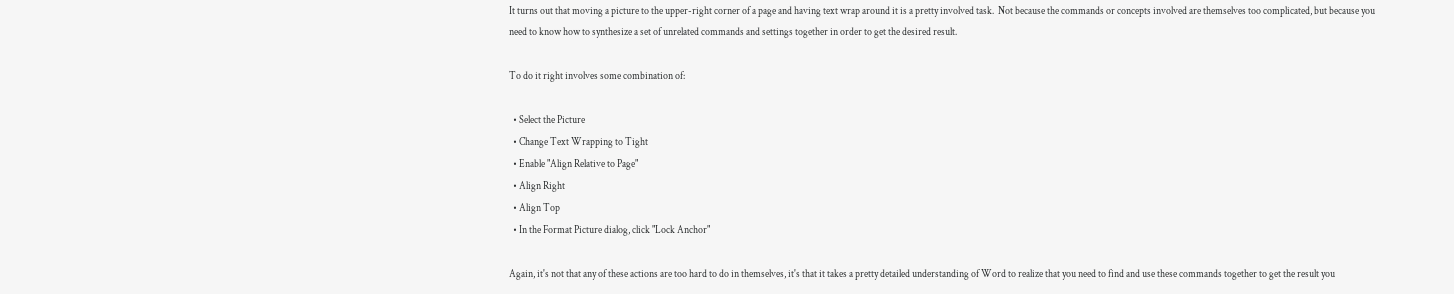It turns out that moving a picture to the upper-right corner of a page and having text wrap around it is a pretty involved task.  Not because the commands or concepts involved are themselves too complicated, but because you need to know how to synthesize a set of unrelated commands and settings together in order to get the desired result.

To do it right involves some combination of:

  • Select the Picture
  • Change Text Wrapping to Tight
  • Enable "Align Relative to Page"
  • Align Right
  • Align Top
  • In the Format Picture dialog, click "Lock Anchor"

Again, it's not that any of these actions are too hard to do in themselves, it's that it takes a pretty detailed understanding of Word to realize that you need to find and use these commands together to get the result you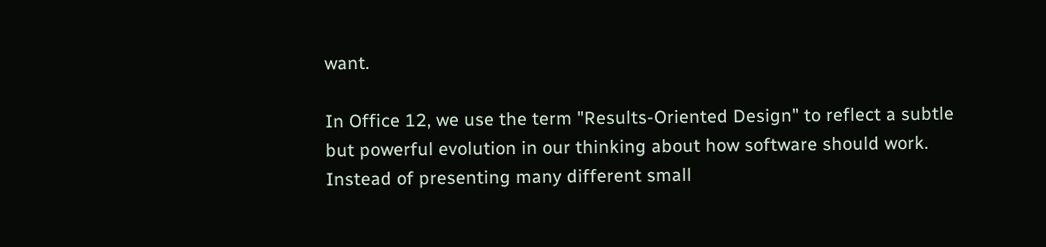want.

In Office 12, we use the term "Results-Oriented Design" to reflect a subtle but powerful evolution in our thinking about how software should work.  Instead of presenting many different small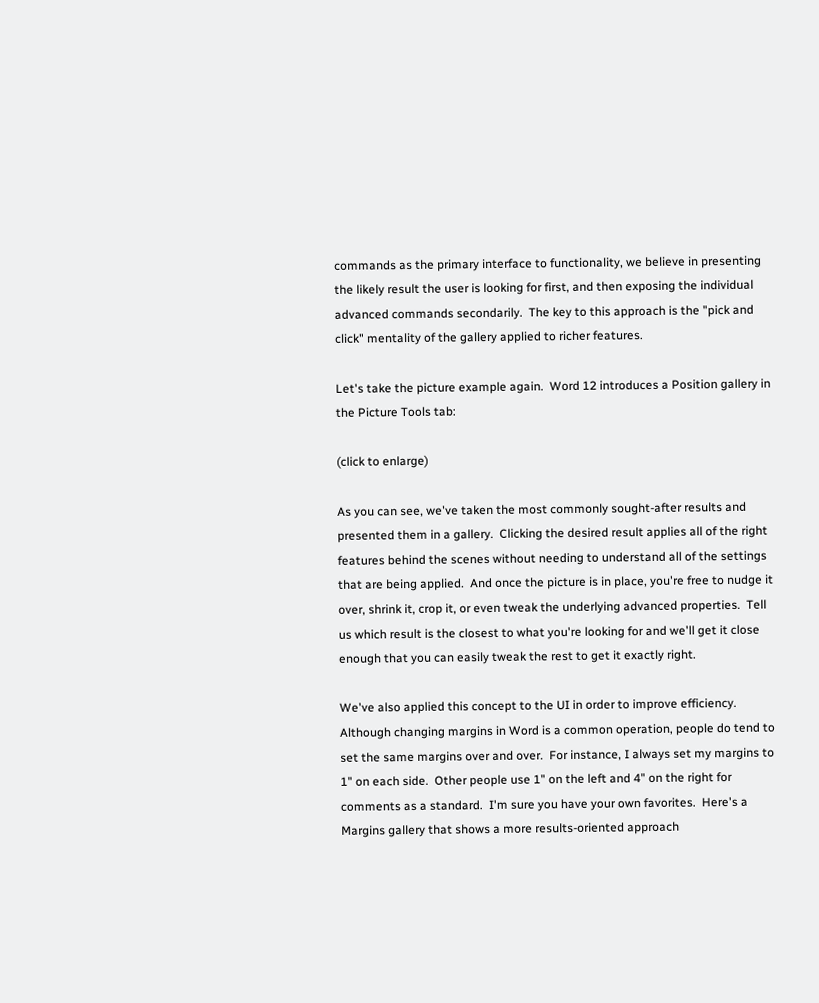commands as the primary interface to functionality, we believe in presenting the likely result the user is looking for first, and then exposing the individual advanced commands secondarily.  The key to this approach is the "pick and click" mentality of the gallery applied to richer features.

Let's take the picture example again.  Word 12 introduces a Position gallery in the Picture Tools tab:

(click to enlarge)

As you can see, we've taken the most commonly sought-after results and presented them in a gallery.  Clicking the desired result applies all of the right features behind the scenes without needing to understand all of the settings that are being applied.  And once the picture is in place, you're free to nudge it over, shrink it, crop it, or even tweak the underlying advanced properties.  Tell us which result is the closest to what you're looking for and we'll get it close enough that you can easily tweak the rest to get it exactly right.

We've also applied this concept to the UI in order to improve efficiency.  Although changing margins in Word is a common operation, people do tend to set the same margins over and over.  For instance, I always set my margins to 1" on each side.  Other people use 1" on the left and 4" on the right for comments as a standard.  I'm sure you have your own favorites.  Here's a Margins gallery that shows a more results-oriented approach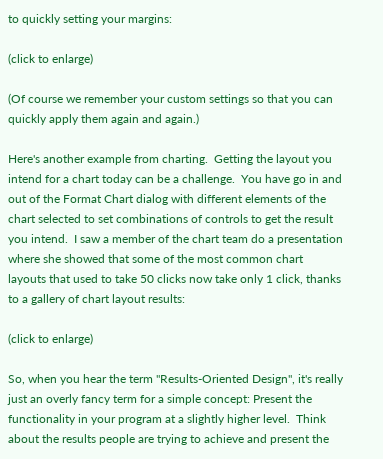to quickly setting your margins:

(click to enlarge)

(Of course we remember your custom settings so that you can quickly apply them again and again.)

Here's another example from charting.  Getting the layout you intend for a chart today can be a challenge.  You have go in and out of the Format Chart dialog with different elements of the chart selected to set combinations of controls to get the result you intend.  I saw a member of the chart team do a presentation where she showed that some of the most common chart layouts that used to take 50 clicks now take only 1 click, thanks to a gallery of chart layout results:

(click to enlarge)

So, when you hear the term "Results-Oriented Design", it's really just an overly fancy term for a simple concept: Present the functionality in your program at a slightly higher level.  Think about the results people are trying to achieve and present the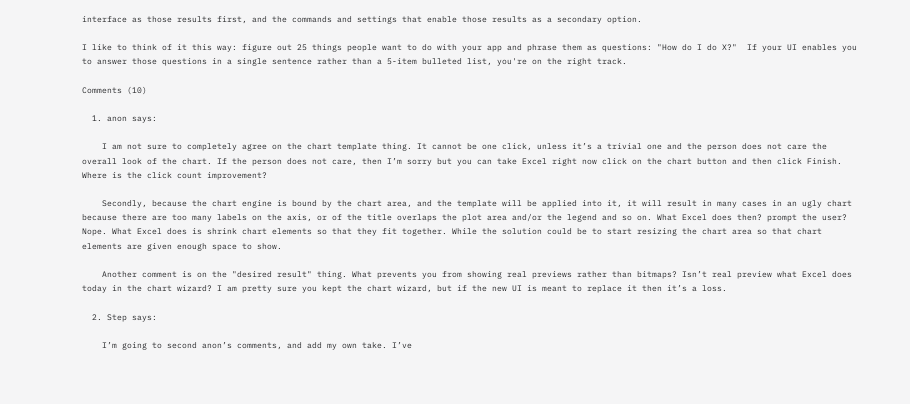interface as those results first, and the commands and settings that enable those results as a secondary option.

I like to think of it this way: figure out 25 things people want to do with your app and phrase them as questions: "How do I do X?"  If your UI enables you to answer those questions in a single sentence rather than a 5-item bulleted list, you're on the right track.

Comments (10)

  1. anon says:

    I am not sure to completely agree on the chart template thing. It cannot be one click, unless it’s a trivial one and the person does not care the overall look of the chart. If the person does not care, then I’m sorry but you can take Excel right now click on the chart button and then click Finish. Where is the click count improvement?

    Secondly, because the chart engine is bound by the chart area, and the template will be applied into it, it will result in many cases in an ugly chart because there are too many labels on the axis, or of the title overlaps the plot area and/or the legend and so on. What Excel does then? prompt the user? Nope. What Excel does is shrink chart elements so that they fit together. While the solution could be to start resizing the chart area so that chart elements are given enough space to show.

    Another comment is on the "desired result" thing. What prevents you from showing real previews rather than bitmaps? Isn’t real preview what Excel does today in the chart wizard? I am pretty sure you kept the chart wizard, but if the new UI is meant to replace it then it’s a loss.

  2. Step says:

    I’m going to second anon’s comments, and add my own take. I’ve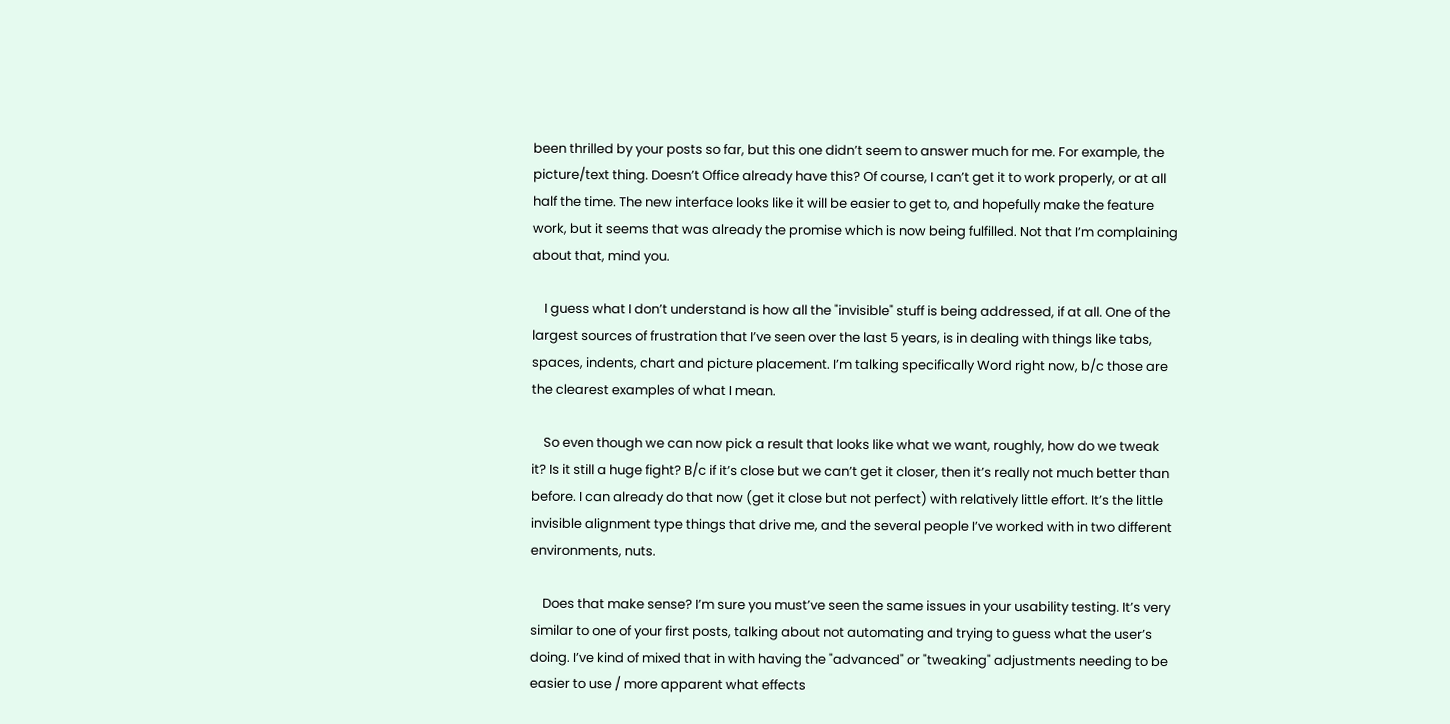been thrilled by your posts so far, but this one didn’t seem to answer much for me. For example, the picture/text thing. Doesn’t Office already have this? Of course, I can’t get it to work properly, or at all half the time. The new interface looks like it will be easier to get to, and hopefully make the feature work, but it seems that was already the promise which is now being fulfilled. Not that I’m complaining about that, mind you.

    I guess what I don’t understand is how all the "invisible" stuff is being addressed, if at all. One of the largest sources of frustration that I’ve seen over the last 5 years, is in dealing with things like tabs, spaces, indents, chart and picture placement. I’m talking specifically Word right now, b/c those are the clearest examples of what I mean.

    So even though we can now pick a result that looks like what we want, roughly, how do we tweak it? Is it still a huge fight? B/c if it’s close but we can’t get it closer, then it’s really not much better than before. I can already do that now (get it close but not perfect) with relatively little effort. It’s the little invisible alignment type things that drive me, and the several people I’ve worked with in two different environments, nuts.

    Does that make sense? I’m sure you must’ve seen the same issues in your usability testing. It’s very similar to one of your first posts, talking about not automating and trying to guess what the user’s doing. I’ve kind of mixed that in with having the "advanced" or "tweaking" adjustments needing to be easier to use / more apparent what effects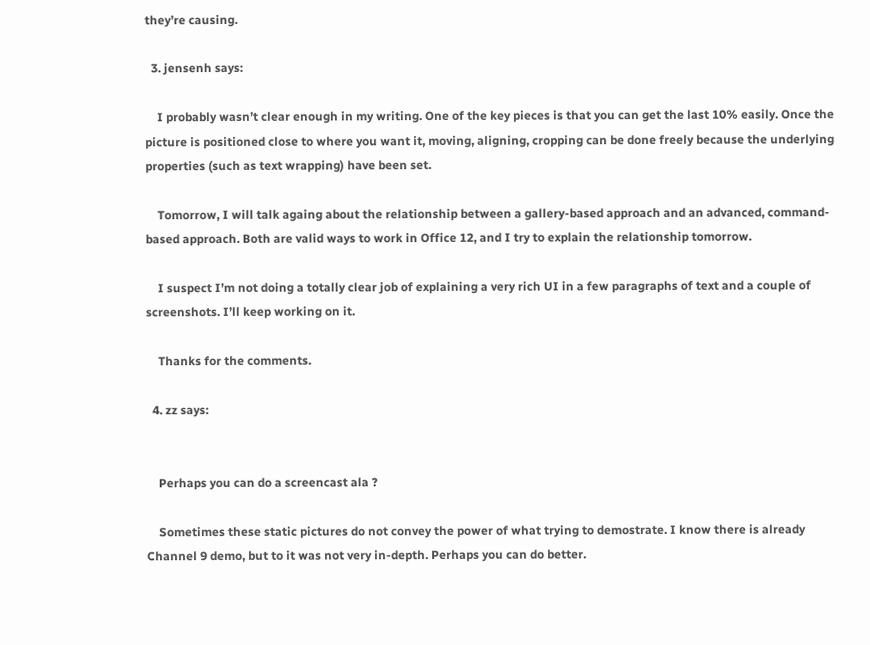they’re causing.

  3. jensenh says:

    I probably wasn’t clear enough in my writing. One of the key pieces is that you can get the last 10% easily. Once the picture is positioned close to where you want it, moving, aligning, cropping can be done freely because the underlying properties (such as text wrapping) have been set.

    Tomorrow, I will talk againg about the relationship between a gallery-based approach and an advanced, command-based approach. Both are valid ways to work in Office 12, and I try to explain the relationship tomorrow.

    I suspect I’m not doing a totally clear job of explaining a very rich UI in a few paragraphs of text and a couple of screenshots. I’ll keep working on it.

    Thanks for the comments.

  4. zz says:


    Perhaps you can do a screencast ala ?

    Sometimes these static pictures do not convey the power of what trying to demostrate. I know there is already Channel 9 demo, but to it was not very in-depth. Perhaps you can do better.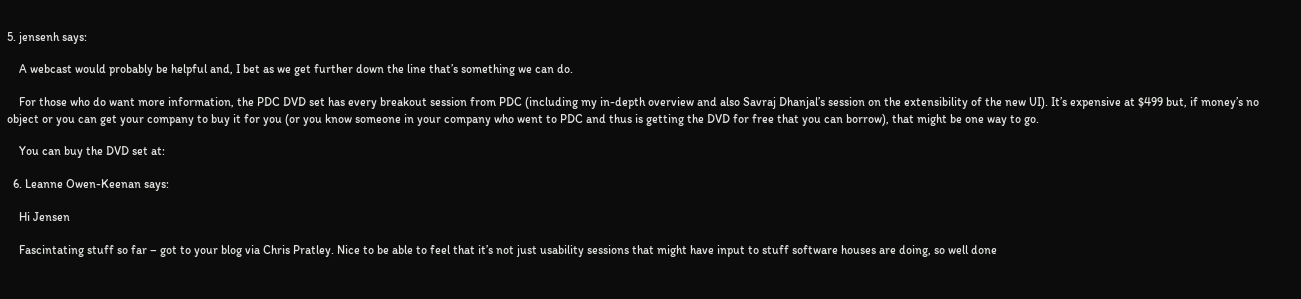5. jensenh says:

    A webcast would probably be helpful and, I bet as we get further down the line that’s something we can do.

    For those who do want more information, the PDC DVD set has every breakout session from PDC (including my in-depth overview and also Savraj Dhanjal’s session on the extensibility of the new UI). It’s expensive at $499 but, if money’s no object or you can get your company to buy it for you (or you know someone in your company who went to PDC and thus is getting the DVD for free that you can borrow), that might be one way to go.

    You can buy the DVD set at:

  6. Leanne Owen-Keenan says:

    Hi Jensen

    Fascintating stuff so far – got to your blog via Chris Pratley. Nice to be able to feel that it’s not just usability sessions that might have input to stuff software houses are doing, so well done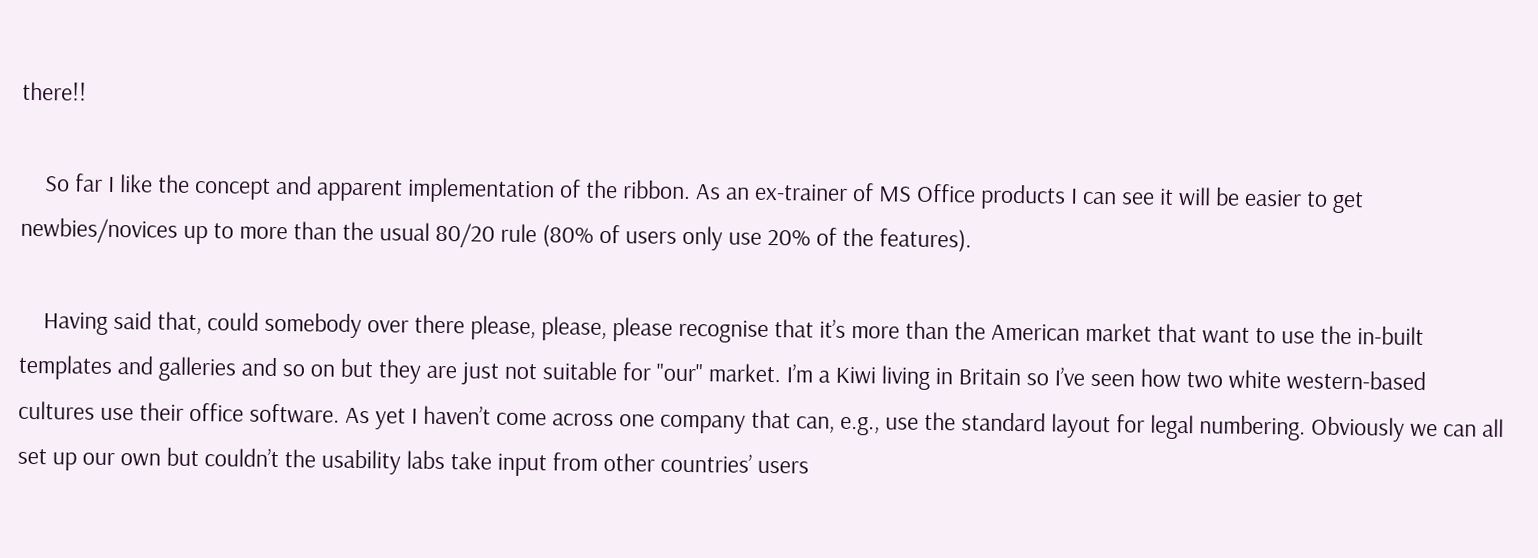there!!

    So far I like the concept and apparent implementation of the ribbon. As an ex-trainer of MS Office products I can see it will be easier to get newbies/novices up to more than the usual 80/20 rule (80% of users only use 20% of the features).

    Having said that, could somebody over there please, please, please recognise that it’s more than the American market that want to use the in-built templates and galleries and so on but they are just not suitable for "our" market. I’m a Kiwi living in Britain so I’ve seen how two white western-based cultures use their office software. As yet I haven’t come across one company that can, e.g., use the standard layout for legal numbering. Obviously we can all set up our own but couldn’t the usability labs take input from other countries’ users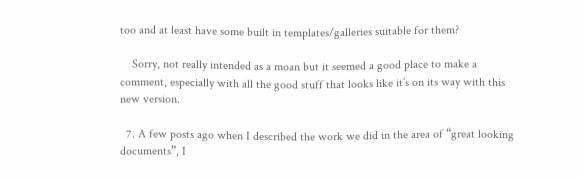too and at least have some built in templates/galleries suitable for them?

    Sorry, not really intended as a moan but it seemed a good place to make a comment, especially with all the good stuff that looks like it’s on its way with this new version.

  7. A few posts ago when I described the work we did in the area of “great looking documents”, I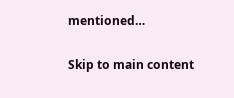mentioned…

Skip to main content